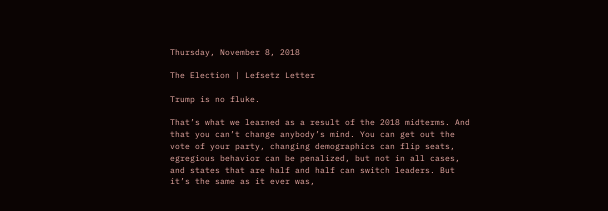Thursday, November 8, 2018

The Election | Lefsetz Letter

Trump is no fluke.

That’s what we learned as a result of the 2018 midterms. And that you can’t change anybody’s mind. You can get out the vote of your party, changing demographics can flip seats, egregious behavior can be penalized, but not in all cases, and states that are half and half can switch leaders. But it’s the same as it ever was,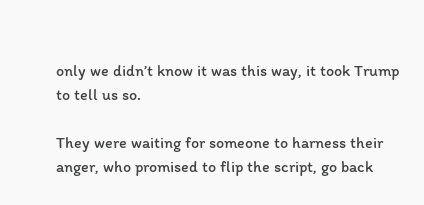only we didn’t know it was this way, it took Trump to tell us so.

They were waiting for someone to harness their anger, who promised to flip the script, go back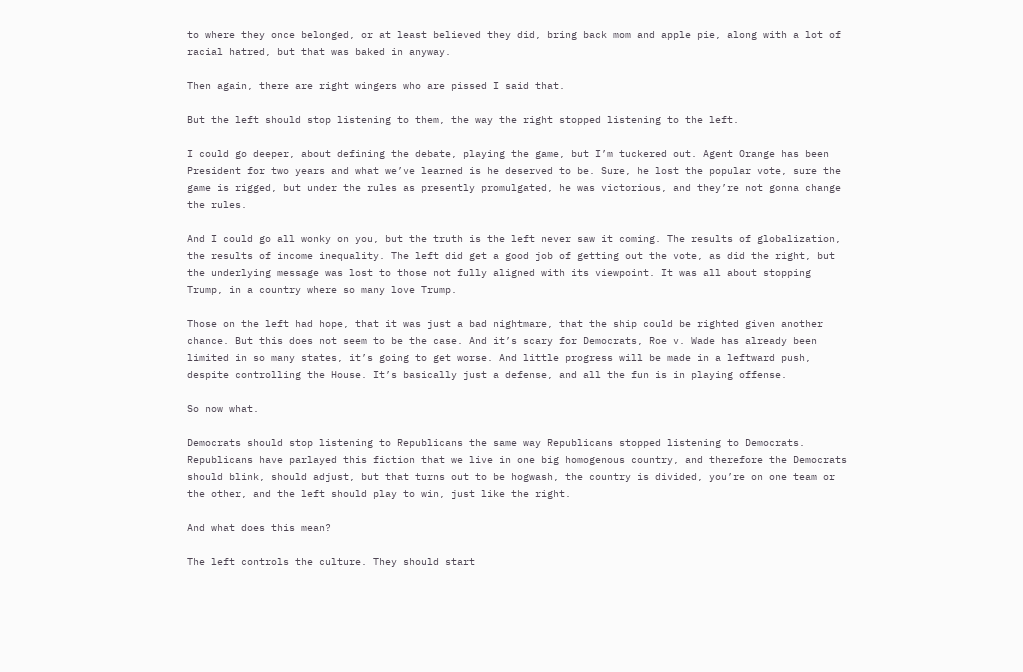to where they once belonged, or at least believed they did, bring back mom and apple pie, along with a lot of racial hatred, but that was baked in anyway.

Then again, there are right wingers who are pissed I said that.

But the left should stop listening to them, the way the right stopped listening to the left.

I could go deeper, about defining the debate, playing the game, but I’m tuckered out. Agent Orange has been President for two years and what we’ve learned is he deserved to be. Sure, he lost the popular vote, sure the game is rigged, but under the rules as presently promulgated, he was victorious, and they’re not gonna change the rules.

And I could go all wonky on you, but the truth is the left never saw it coming. The results of globalization, the results of income inequality. The left did get a good job of getting out the vote, as did the right, but the underlying message was lost to those not fully aligned with its viewpoint. It was all about stopping Trump, in a country where so many love Trump.

Those on the left had hope, that it was just a bad nightmare, that the ship could be righted given another chance. But this does not seem to be the case. And it’s scary for Democrats, Roe v. Wade has already been limited in so many states, it’s going to get worse. And little progress will be made in a leftward push, despite controlling the House. It’s basically just a defense, and all the fun is in playing offense.

So now what.

Democrats should stop listening to Republicans the same way Republicans stopped listening to Democrats. Republicans have parlayed this fiction that we live in one big homogenous country, and therefore the Democrats should blink, should adjust, but that turns out to be hogwash, the country is divided, you’re on one team or the other, and the left should play to win, just like the right.

And what does this mean?

The left controls the culture. They should start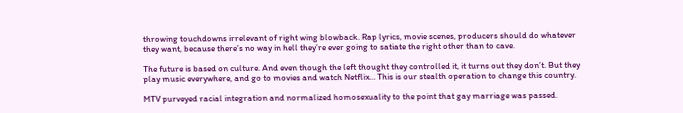throwing touchdowns irrelevant of right wing blowback. Rap lyrics, movie scenes, producers should do whatever they want, because there’s no way in hell they’re ever going to satiate the right other than to cave.

The future is based on culture. And even though the left thought they controlled it, it turns out they don’t. But they play music everywhere, and go to movies and watch Netflix… This is our stealth operation to change this country.

MTV purveyed racial integration and normalized homosexuality to the point that gay marriage was passed.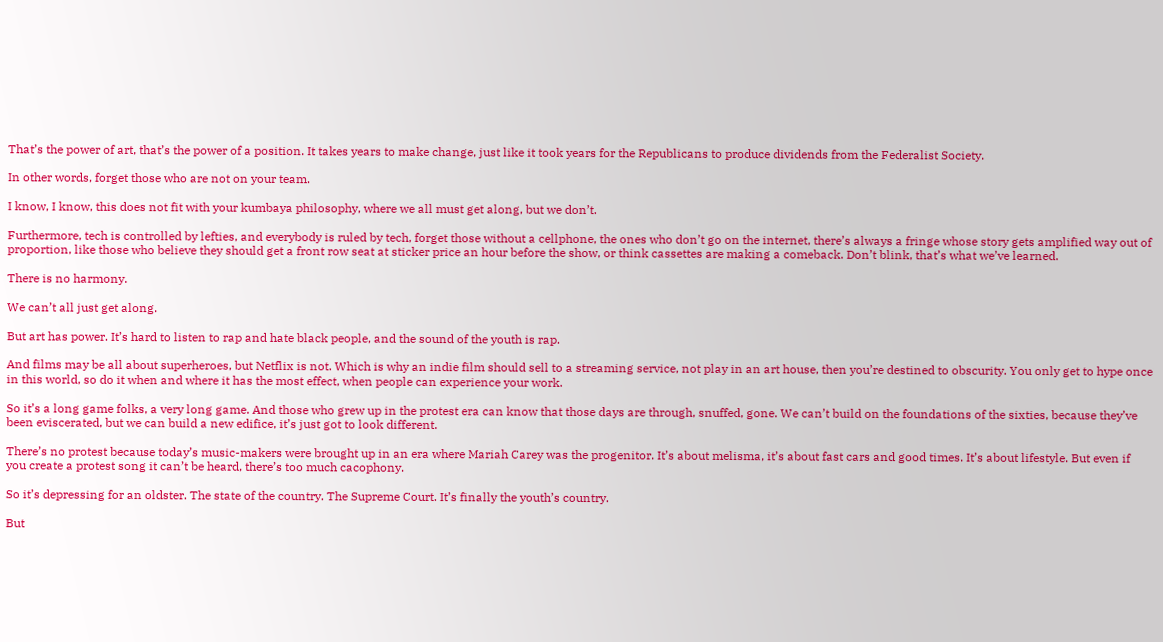That’s the power of art, that’s the power of a position. It takes years to make change, just like it took years for the Republicans to produce dividends from the Federalist Society.

In other words, forget those who are not on your team.

I know, I know, this does not fit with your kumbaya philosophy, where we all must get along, but we don’t.

Furthermore, tech is controlled by lefties, and everybody is ruled by tech, forget those without a cellphone, the ones who don’t go on the internet, there’s always a fringe whose story gets amplified way out of proportion, like those who believe they should get a front row seat at sticker price an hour before the show, or think cassettes are making a comeback. Don’t blink, that’s what we’ve learned.

There is no harmony.

We can’t all just get along.

But art has power. It’s hard to listen to rap and hate black people, and the sound of the youth is rap.

And films may be all about superheroes, but Netflix is not. Which is why an indie film should sell to a streaming service, not play in an art house, then you’re destined to obscurity. You only get to hype once in this world, so do it when and where it has the most effect, when people can experience your work.

So it’s a long game folks, a very long game. And those who grew up in the protest era can know that those days are through, snuffed, gone. We can’t build on the foundations of the sixties, because they’ve been eviscerated, but we can build a new edifice, it’s just got to look different.

There’s no protest because today’s music-makers were brought up in an era where Mariah Carey was the progenitor. It’s about melisma, it’s about fast cars and good times. It’s about lifestyle. But even if you create a protest song it can’t be heard, there’s too much cacophony.

So it’s depressing for an oldster. The state of the country. The Supreme Court. It’s finally the youth’s country.

But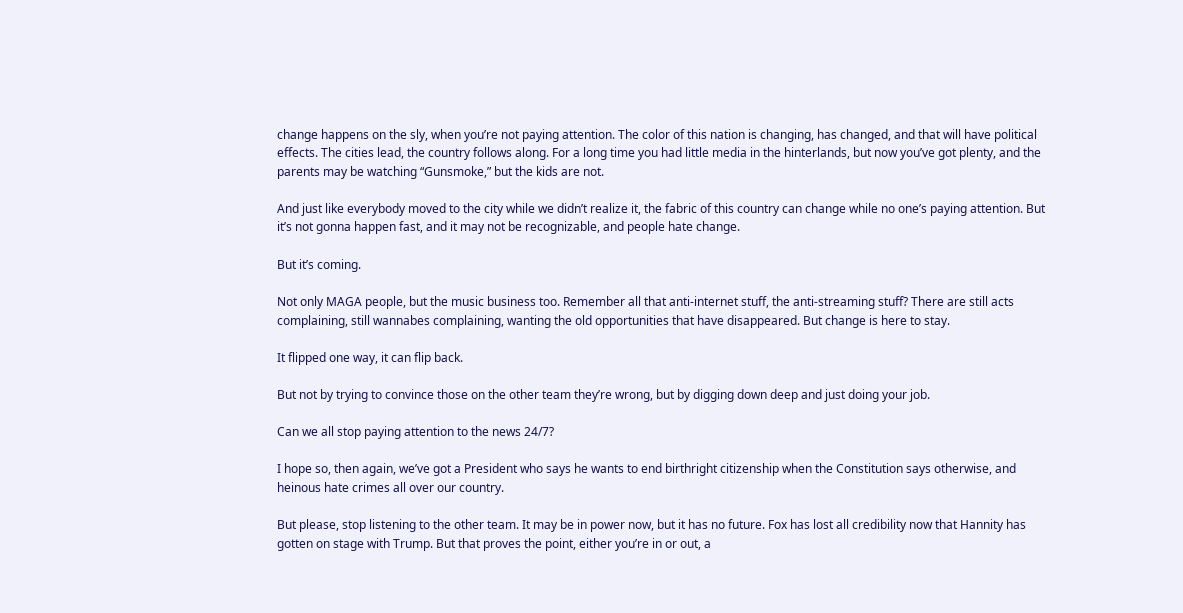change happens on the sly, when you’re not paying attention. The color of this nation is changing, has changed, and that will have political effects. The cities lead, the country follows along. For a long time you had little media in the hinterlands, but now you’ve got plenty, and the parents may be watching “Gunsmoke,” but the kids are not.

And just like everybody moved to the city while we didn’t realize it, the fabric of this country can change while no one’s paying attention. But it’s not gonna happen fast, and it may not be recognizable, and people hate change.

But it’s coming.

Not only MAGA people, but the music business too. Remember all that anti-internet stuff, the anti-streaming stuff? There are still acts complaining, still wannabes complaining, wanting the old opportunities that have disappeared. But change is here to stay.

It flipped one way, it can flip back.

But not by trying to convince those on the other team they’re wrong, but by digging down deep and just doing your job.

Can we all stop paying attention to the news 24/7?

I hope so, then again, we’ve got a President who says he wants to end birthright citizenship when the Constitution says otherwise, and heinous hate crimes all over our country.

But please, stop listening to the other team. It may be in power now, but it has no future. Fox has lost all credibility now that Hannity has gotten on stage with Trump. But that proves the point, either you’re in or out, a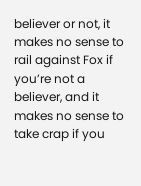believer or not, it makes no sense to rail against Fox if you’re not a believer, and it makes no sense to take crap if you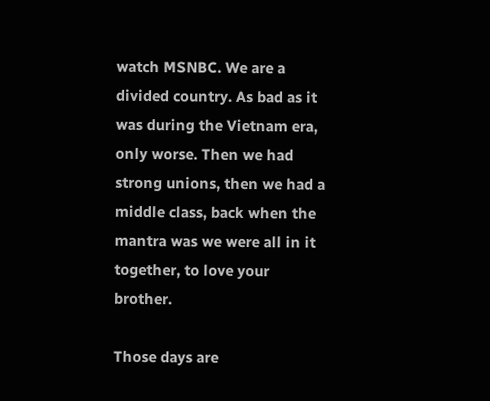watch MSNBC. We are a divided country. As bad as it was during the Vietnam era, only worse. Then we had strong unions, then we had a middle class, back when the mantra was we were all in it together, to love your brother.

Those days are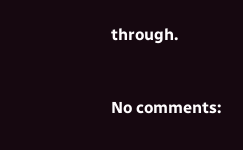through.


No comments: